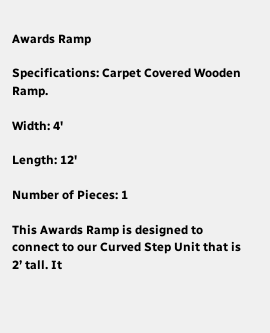Awards Ramp

Specifications: Carpet Covered Wooden Ramp.

Width: 4'

Length: 12'

Number of Pieces: 1

This Awards Ramp is designed to connect to our Curved Step Unit that is 2’ tall. It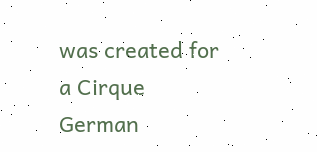was created for a Cirque German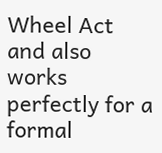Wheel Act and also works perfectly for a formal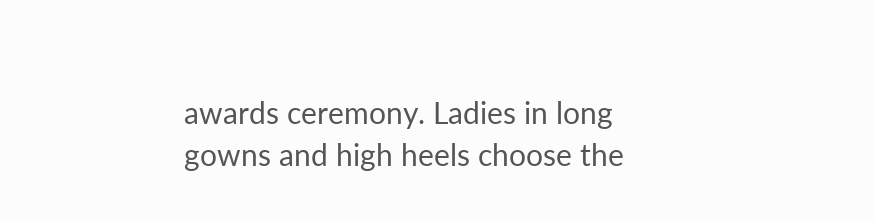awards ceremony. Ladies in long gowns and high heels choose the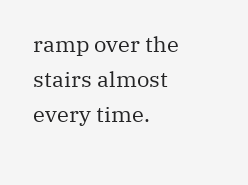ramp over the stairs almost every time.